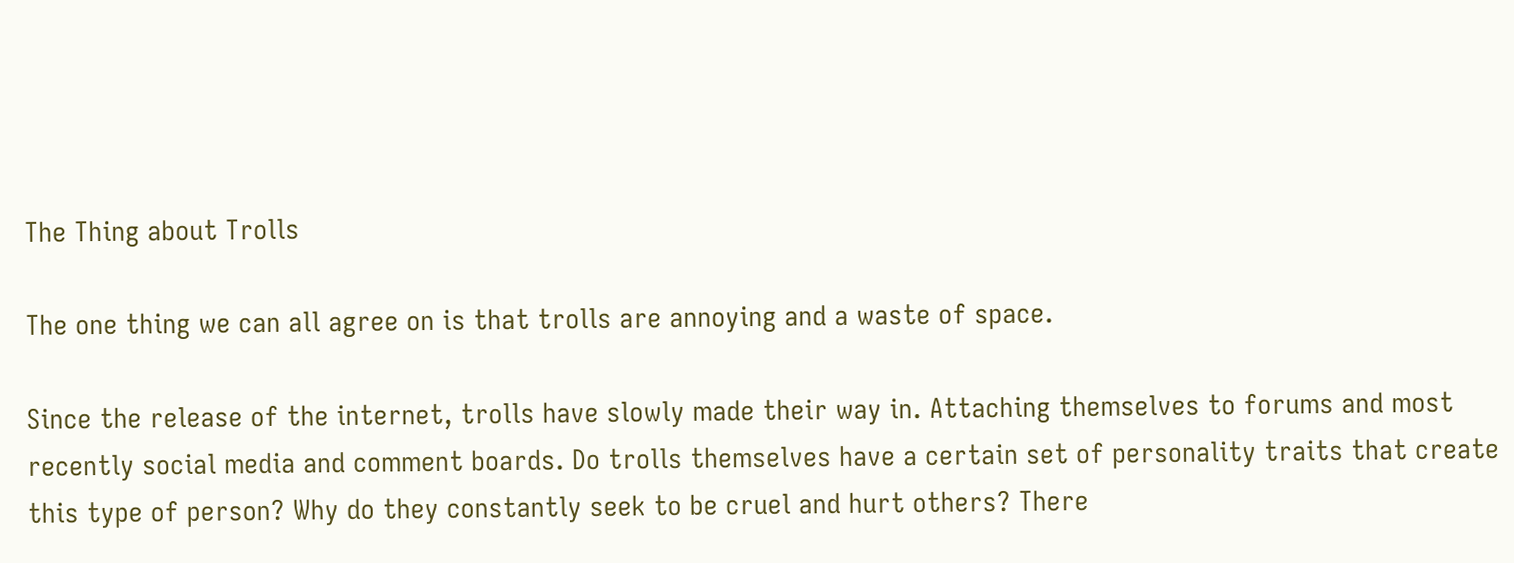The Thing about Trolls

The one thing we can all agree on is that trolls are annoying and a waste of space.

Since the release of the internet, trolls have slowly made their way in. Attaching themselves to forums and most recently social media and comment boards. Do trolls themselves have a certain set of personality traits that create this type of person? Why do they constantly seek to be cruel and hurt others? There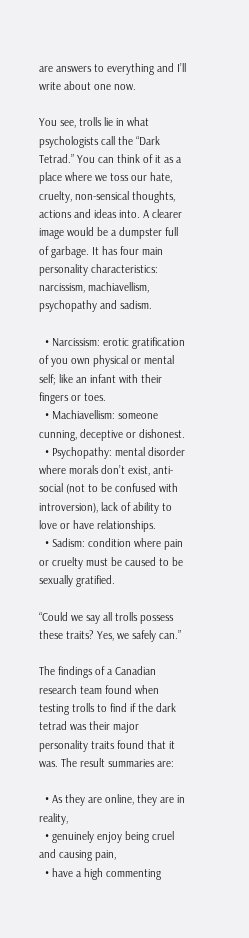are answers to everything and I’ll write about one now.

You see, trolls lie in what psychologists call the “Dark Tetrad.” You can think of it as a place where we toss our hate, cruelty, non-sensical thoughts, actions and ideas into. A clearer image would be a dumpster full of garbage. It has four main personality characteristics: narcissism, machiavellism, psychopathy and sadism.

  • Narcissism: erotic gratification of you own physical or mental self; like an infant with their fingers or toes.
  • Machiavellism: someone cunning, deceptive or dishonest.
  • Psychopathy: mental disorder where morals don’t exist, anti-social (not to be confused with introversion), lack of ability to love or have relationships.
  • Sadism: condition where pain or cruelty must be caused to be sexually gratified.

“Could we say all trolls possess these traits? Yes, we safely can.”

The findings of a Canadian research team found when testing trolls to find if the dark tetrad was their major personality traits found that it was. The result summaries are:

  • As they are online, they are in reality,
  • genuinely enjoy being cruel and causing pain,
  • have a high commenting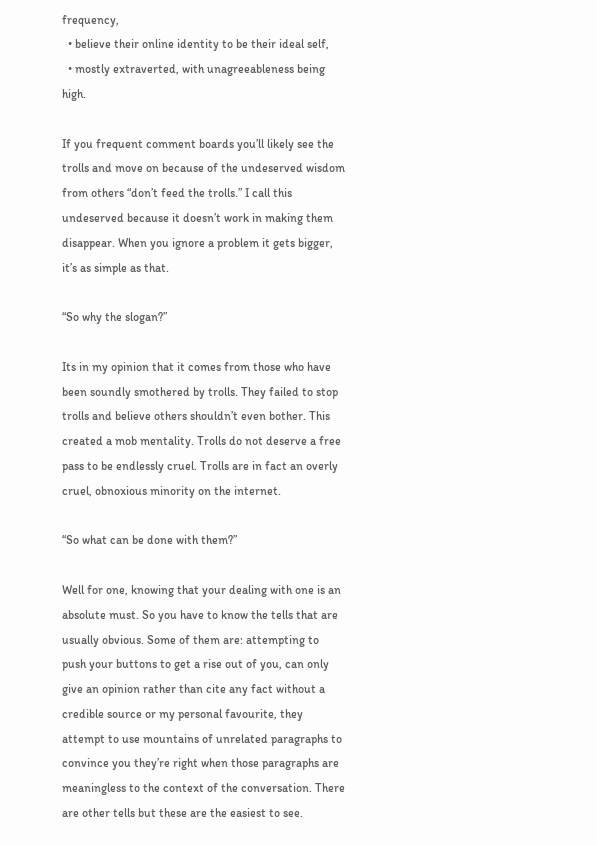frequency,
  • believe their online identity to be their ideal self,
  • mostly extraverted, with unagreeableness being high.

If you frequent comment boards you’ll likely see the trolls and move on because of the undeserved wisdom from others “don’t feed the trolls.” I call this undeserved because it doesn’t work in making them disappear. When you ignore a problem it gets bigger, it’s as simple as that.

“So why the slogan?”

Its in my opinion that it comes from those who have been soundly smothered by trolls. They failed to stop trolls and believe others shouldn’t even bother. This created a mob mentality. Trolls do not deserve a free pass to be endlessly cruel. Trolls are in fact an overly cruel, obnoxious minority on the internet.

“So what can be done with them?”

Well for one, knowing that your dealing with one is an absolute must. So you have to know the tells that are usually obvious. Some of them are: attempting to push your buttons to get a rise out of you, can only give an opinion rather than cite any fact without a credible source or my personal favourite, they attempt to use mountains of unrelated paragraphs to convince you they’re right when those paragraphs are meaningless to the context of the conversation. There are other tells but these are the easiest to see.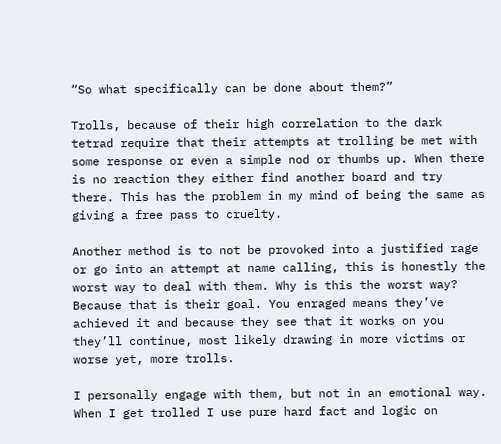“So what specifically can be done about them?”

Trolls, because of their high correlation to the dark tetrad require that their attempts at trolling be met with some response or even a simple nod or thumbs up. When there is no reaction they either find another board and try there. This has the problem in my mind of being the same as giving a free pass to cruelty.

Another method is to not be provoked into a justified rage or go into an attempt at name calling, this is honestly the worst way to deal with them. Why is this the worst way? Because that is their goal. You enraged means they’ve achieved it and because they see that it works on you they’ll continue, most likely drawing in more victims or worse yet, more trolls.

I personally engage with them, but not in an emotional way. When I get trolled I use pure hard fact and logic on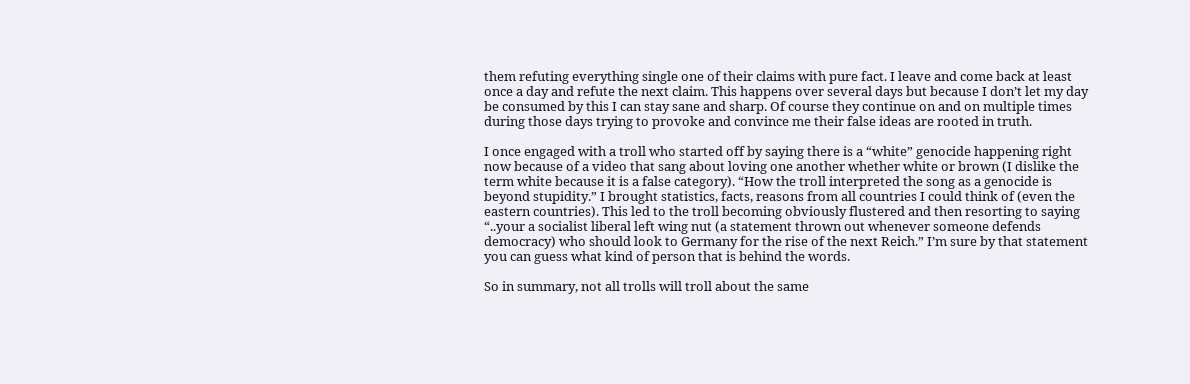them refuting everything single one of their claims with pure fact. I leave and come back at least once a day and refute the next claim. This happens over several days but because I don’t let my day be consumed by this I can stay sane and sharp. Of course they continue on and on multiple times during those days trying to provoke and convince me their false ideas are rooted in truth.

I once engaged with a troll who started off by saying there is a “white” genocide happening right now because of a video that sang about loving one another whether white or brown (I dislike the term white because it is a false category). “How the troll interpreted the song as a genocide is beyond stupidity.” I brought statistics, facts, reasons from all countries I could think of (even the eastern countries). This led to the troll becoming obviously flustered and then resorting to saying “..your a socialist liberal left wing nut (a statement thrown out whenever someone defends democracy) who should look to Germany for the rise of the next Reich.” I’m sure by that statement you can guess what kind of person that is behind the words.

So in summary, not all trolls will troll about the same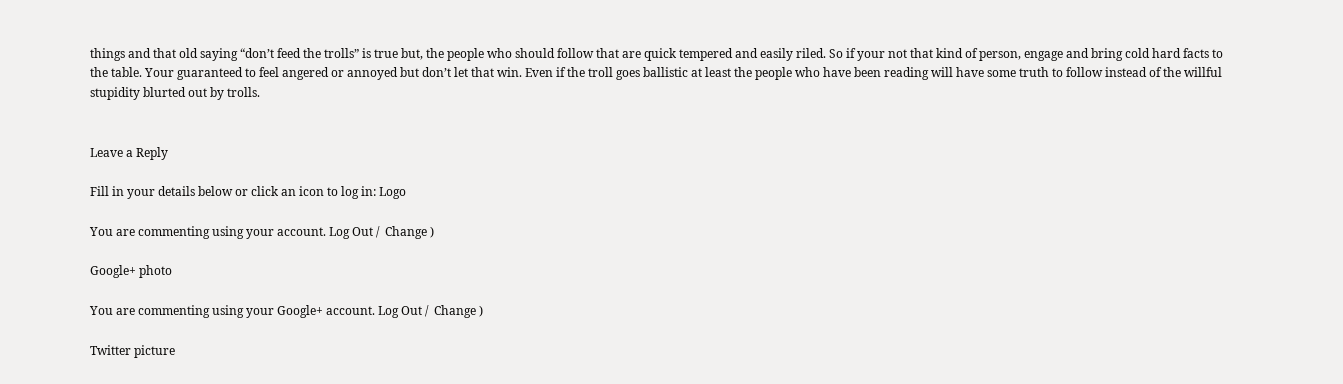things and that old saying “don’t feed the trolls” is true but, the people who should follow that are quick tempered and easily riled. So if your not that kind of person, engage and bring cold hard facts to the table. Your guaranteed to feel angered or annoyed but don’t let that win. Even if the troll goes ballistic at least the people who have been reading will have some truth to follow instead of the willful stupidity blurted out by trolls.


Leave a Reply

Fill in your details below or click an icon to log in: Logo

You are commenting using your account. Log Out /  Change )

Google+ photo

You are commenting using your Google+ account. Log Out /  Change )

Twitter picture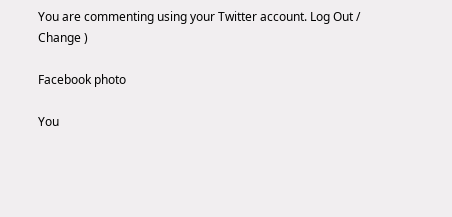You are commenting using your Twitter account. Log Out /  Change )

Facebook photo

You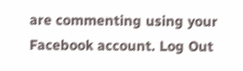are commenting using your Facebook account. Log Out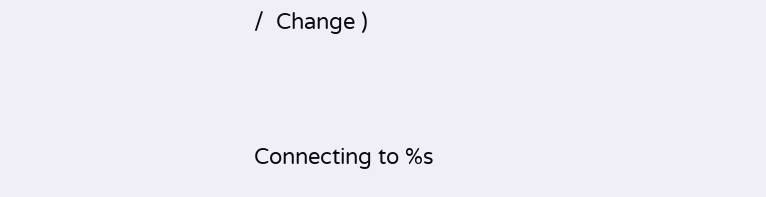/  Change )


Connecting to %s